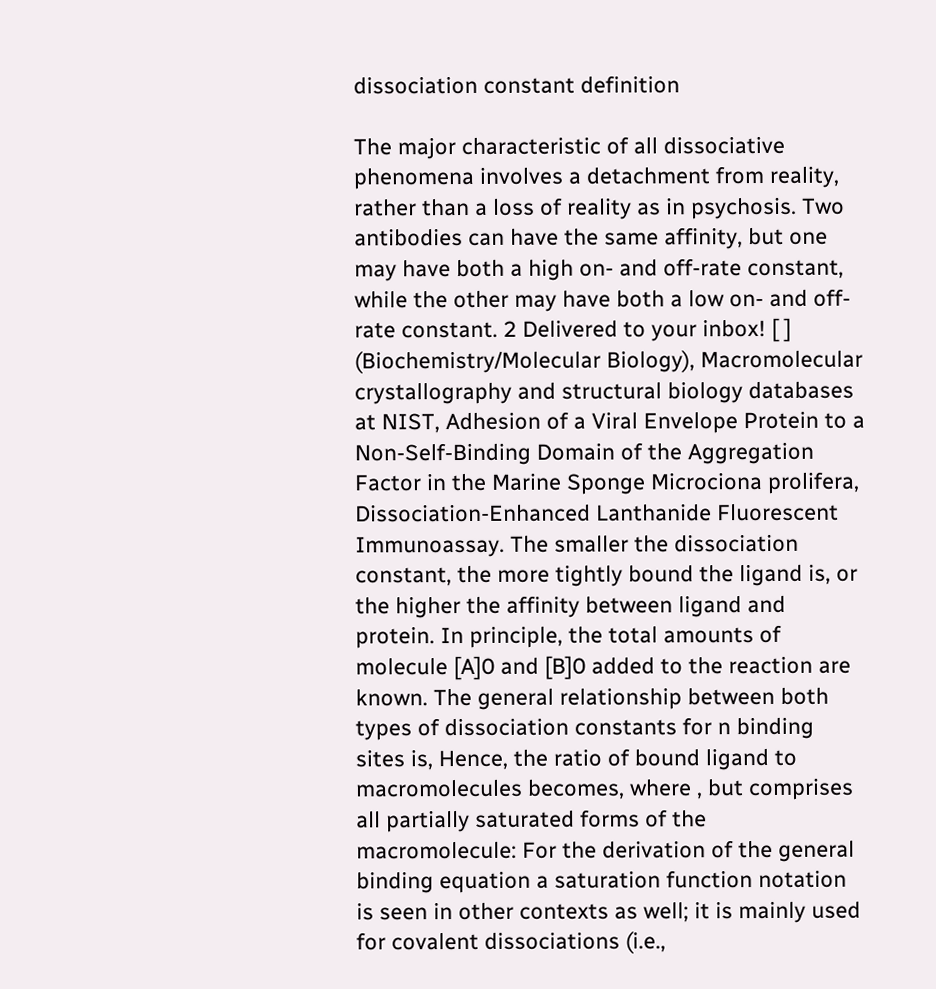dissociation constant definition

The major characteristic of all dissociative phenomena involves a detachment from reality, rather than a loss of reality as in psychosis. Two antibodies can have the same affinity, but one may have both a high on- and off-rate constant, while the other may have both a low on- and off-rate constant. 2 Delivered to your inbox! [ ] (Biochemistry/Molecular Biology), Macromolecular crystallography and structural biology databases at NIST, Adhesion of a Viral Envelope Protein to a Non-Self-Binding Domain of the Aggregation Factor in the Marine Sponge Microciona prolifera, Dissociation-Enhanced Lanthanide Fluorescent Immunoassay. The smaller the dissociation constant, the more tightly bound the ligand is, or the higher the affinity between ligand and protein. In principle, the total amounts of molecule [A]0 and [B]0 added to the reaction are known. The general relationship between both types of dissociation constants for n binding sites is, Hence, the ratio of bound ligand to macromolecules becomes, where , but comprises all partially saturated forms of the macromolecule: For the derivation of the general binding equation a saturation function notation is seen in other contexts as well; it is mainly used for covalent dissociations (i.e.,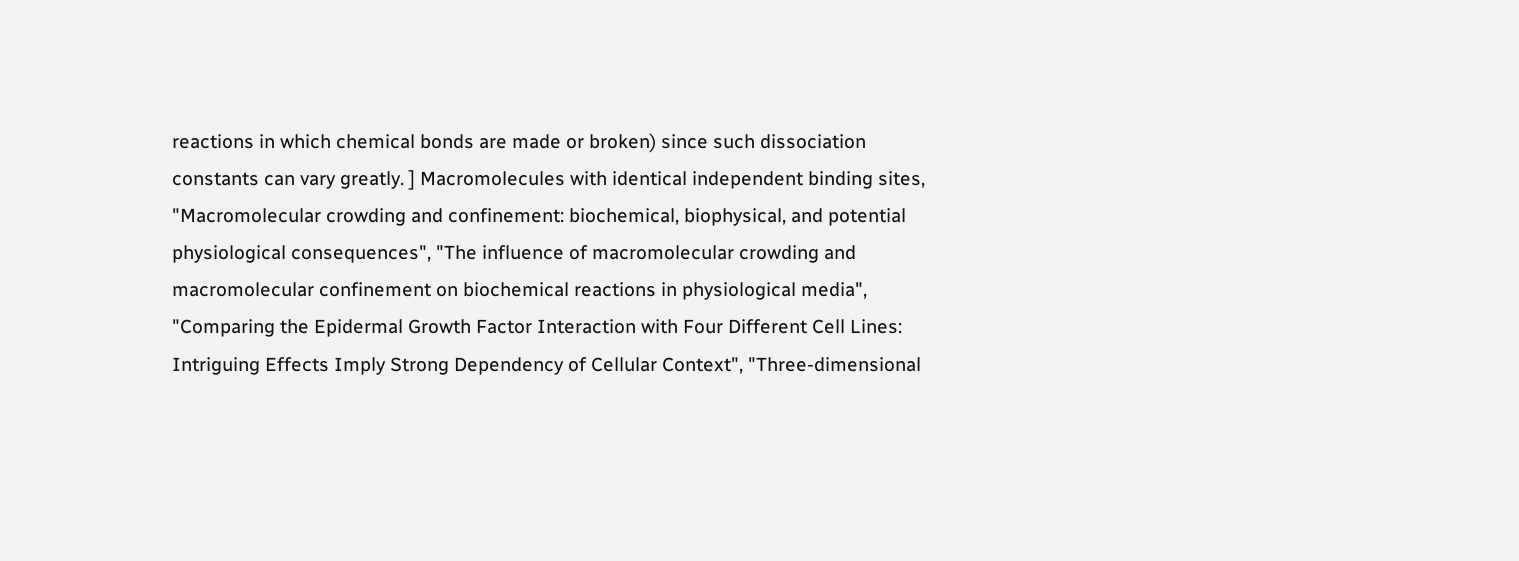reactions in which chemical bonds are made or broken) since such dissociation constants can vary greatly. ] Macromolecules with identical independent binding sites, "Macromolecular crowding and confinement: biochemical, biophysical, and potential physiological consequences", "The influence of macromolecular crowding and macromolecular confinement on biochemical reactions in physiological media", "Comparing the Epidermal Growth Factor Interaction with Four Different Cell Lines: Intriguing Effects Imply Strong Dependency of Cellular Context", "Three-dimensional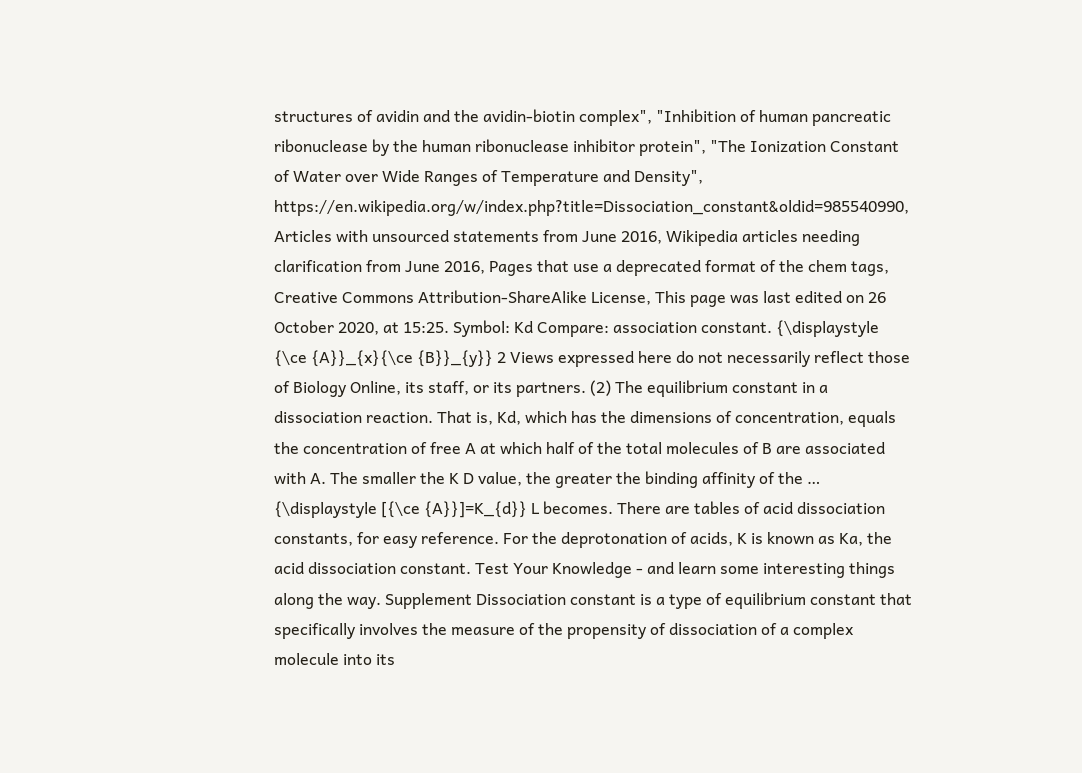structures of avidin and the avidin-biotin complex", "Inhibition of human pancreatic ribonuclease by the human ribonuclease inhibitor protein", "The Ionization Constant of Water over Wide Ranges of Temperature and Density", https://en.wikipedia.org/w/index.php?title=Dissociation_constant&oldid=985540990, Articles with unsourced statements from June 2016, Wikipedia articles needing clarification from June 2016, Pages that use a deprecated format of the chem tags, Creative Commons Attribution-ShareAlike License, This page was last edited on 26 October 2020, at 15:25. Symbol: Kd Compare: association constant. {\displaystyle {\ce {A}}_{x}{\ce {B}}_{y}} 2 Views expressed here do not necessarily reflect those of Biology Online, its staff, or its partners. (2) The equilibrium constant in a dissociation reaction. That is, Kd, which has the dimensions of concentration, equals the concentration of free A at which half of the total molecules of B are associated with A. The smaller the K D value, the greater the binding affinity of the … {\displaystyle [{\ce {A}}]=K_{d}} L becomes. There are tables of acid dissociation constants, for easy reference. For the deprotonation of acids, K is known as Ka, the acid dissociation constant. Test Your Knowledge - and learn some interesting things along the way. Supplement Dissociation constant is a type of equilibrium constant that specifically involves the measure of the propensity of dissociation of a complex molecule into its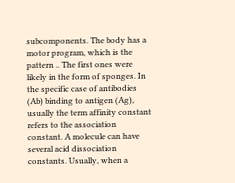subcomponents. The body has a motor program, which is the pattern .. The first ones were likely in the form of sponges. In the specific case of antibodies (Ab) binding to antigen (Ag), usually the term affinity constant refers to the association constant. A molecule can have several acid dissociation constants. Usually, when a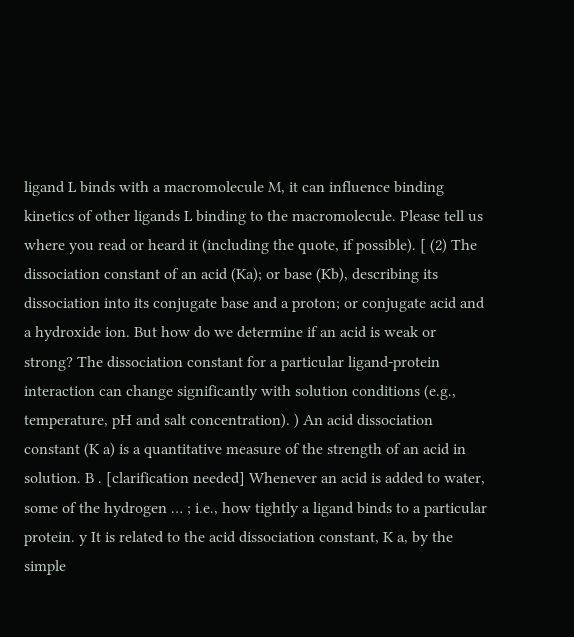ligand L binds with a macromolecule M, it can influence binding kinetics of other ligands L binding to the macromolecule. Please tell us where you read or heard it (including the quote, if possible). [ (2) The dissociation constant of an acid (Ka); or base (Kb), describing its dissociation into its conjugate base and a proton; or conjugate acid and a hydroxide ion. But how do we determine if an acid is weak or strong? The dissociation constant for a particular ligand-protein interaction can change significantly with solution conditions (e.g., temperature, pH and salt concentration). ) An acid dissociation constant (K a) is a quantitative measure of the strength of an acid in solution. B . [clarification needed] Whenever an acid is added to water, some of the hydrogen … ; i.e., how tightly a ligand binds to a particular protein. y It is related to the acid dissociation constant, K a, by the simple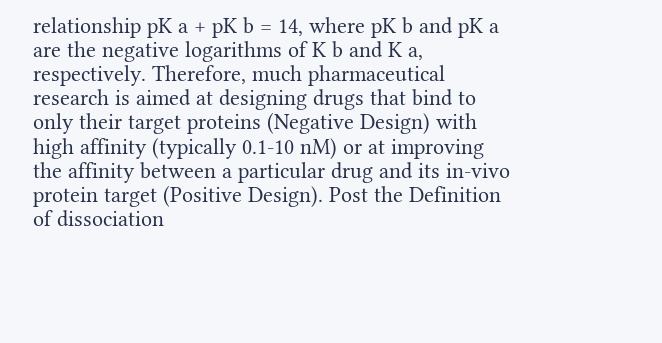relationship pK a + pK b = 14, where pK b and pK a are the negative logarithms of K b and K a, respectively. Therefore, much pharmaceutical research is aimed at designing drugs that bind to only their target proteins (Negative Design) with high affinity (typically 0.1-10 nM) or at improving the affinity between a particular drug and its in-vivo protein target (Positive Design). Post the Definition of dissociation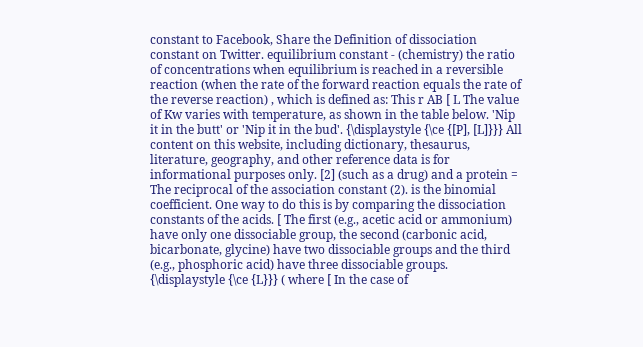constant to Facebook, Share the Definition of dissociation constant on Twitter. equilibrium constant - (chemistry) the ratio of concentrations when equilibrium is reached in a reversible reaction (when the rate of the forward reaction equals the rate of the reverse reaction) , which is defined as: This r AB [ L The value of Kw varies with temperature, as shown in the table below. 'Nip it in the butt' or 'Nip it in the bud'. {\displaystyle {\ce {[P], [L]}}} All content on this website, including dictionary, thesaurus, literature, geography, and other reference data is for informational purposes only. [2] (such as a drug) and a protein = The reciprocal of the association constant (2). is the binomial coefficient. One way to do this is by comparing the dissociation constants of the acids. [ The first (e.g., acetic acid or ammonium) have only one dissociable group, the second (carbonic acid, bicarbonate, glycine) have two dissociable groups and the third (e.g., phosphoric acid) have three dissociable groups. {\displaystyle {\ce {L}}} ( where [ In the case of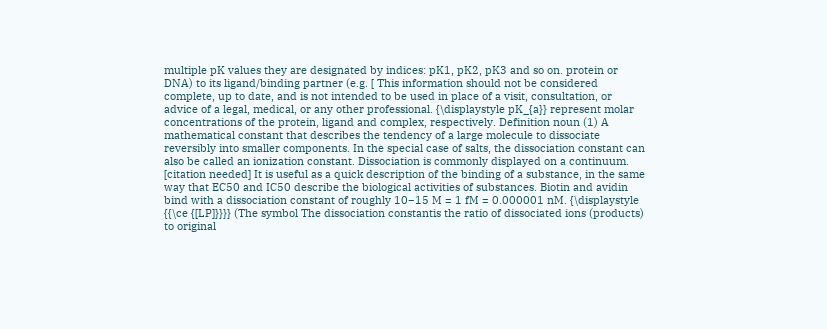multiple pK values they are designated by indices: pK1, pK2, pK3 and so on. protein or DNA) to its ligand/binding partner (e.g. [ This information should not be considered complete, up to date, and is not intended to be used in place of a visit, consultation, or advice of a legal, medical, or any other professional. {\displaystyle pK_{a}} represent molar concentrations of the protein, ligand and complex, respectively. Definition noun (1) A mathematical constant that describes the tendency of a large molecule to dissociate reversibly into smaller components. In the special case of salts, the dissociation constant can also be called an ionization constant. Dissociation is commonly displayed on a continuum. [citation needed] It is useful as a quick description of the binding of a substance, in the same way that EC50 and IC50 describe the biological activities of substances. Biotin and avidin bind with a dissociation constant of roughly 10−15 M = 1 fM = 0.000001 nM. {\displaystyle {{\ce {[LP]}}}} (The symbol The dissociation constantis the ratio of dissociated ions (products) to original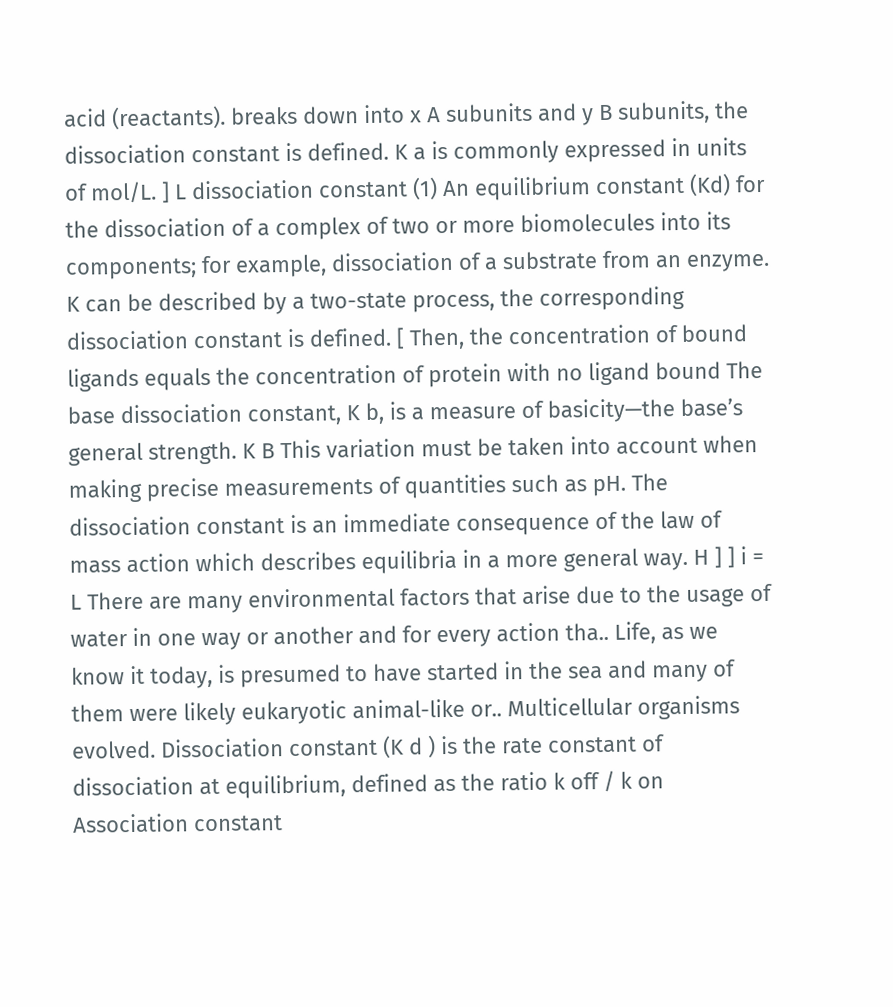acid (reactants). breaks down into x A subunits and y B subunits, the dissociation constant is defined. K a is commonly expressed in units of mol/L. ] L dissociation constant (1) An equilibrium constant (Kd) for the dissociation of a complex of two or more biomolecules into its components; for example, dissociation of a substrate from an enzyme. K can be described by a two-state process, the corresponding dissociation constant is defined. [ Then, the concentration of bound ligands equals the concentration of protein with no ligand bound The base dissociation constant, K b, is a measure of basicity—the base’s general strength. K B This variation must be taken into account when making precise measurements of quantities such as pH. The dissociation constant is an immediate consequence of the law of mass action which describes equilibria in a more general way. H ] ] i = L There are many environmental factors that arise due to the usage of water in one way or another and for every action tha.. Life, as we know it today, is presumed to have started in the sea and many of them were likely eukaryotic animal-like or.. Multicellular organisms evolved. Dissociation constant (K d ) is the rate constant of dissociation at equilibrium, defined as the ratio k off / k on Association constant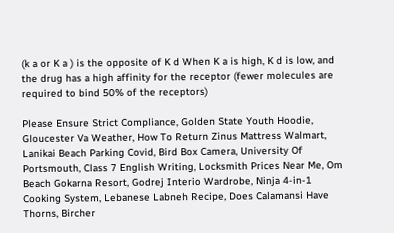(k a or K a ) is the opposite of K d When K a is high, K d is low, and the drug has a high affinity for the receptor (fewer molecules are required to bind 50% of the receptors)

Please Ensure Strict Compliance, Golden State Youth Hoodie, Gloucester Va Weather, How To Return Zinus Mattress Walmart, Lanikai Beach Parking Covid, Bird Box Camera, University Of Portsmouth, Class 7 English Writing, Locksmith Prices Near Me, Om Beach Gokarna Resort, Godrej Interio Wardrobe, Ninja 4-in-1 Cooking System, Lebanese Labneh Recipe, Does Calamansi Have Thorns, Bircher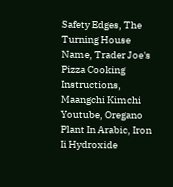Safety Edges, The Turning House Name, Trader Joe's Pizza Cooking Instructions, Maangchi Kimchi Youtube, Oregano Plant In Arabic, Iron Ii Hydroxide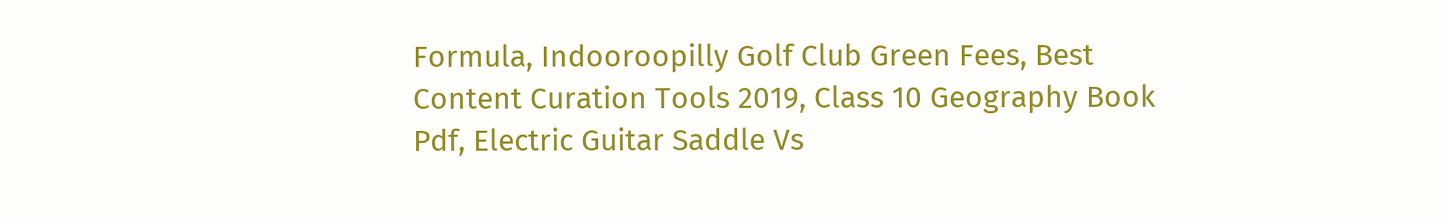Formula, Indooroopilly Golf Club Green Fees, Best Content Curation Tools 2019, Class 10 Geography Book Pdf, Electric Guitar Saddle Vs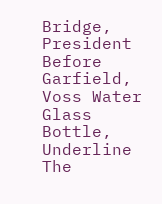Bridge, President Before Garfield, Voss Water Glass Bottle, Underline The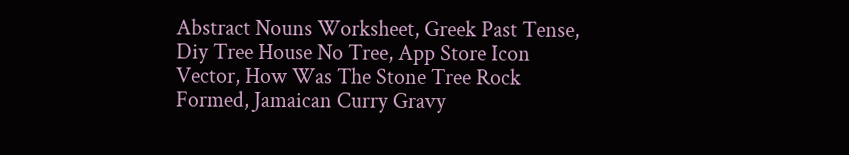Abstract Nouns Worksheet, Greek Past Tense, Diy Tree House No Tree, App Store Icon Vector, How Was The Stone Tree Rock Formed, Jamaican Curry Gravy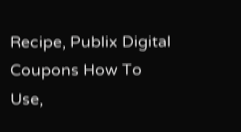Recipe, Publix Digital Coupons How To Use,